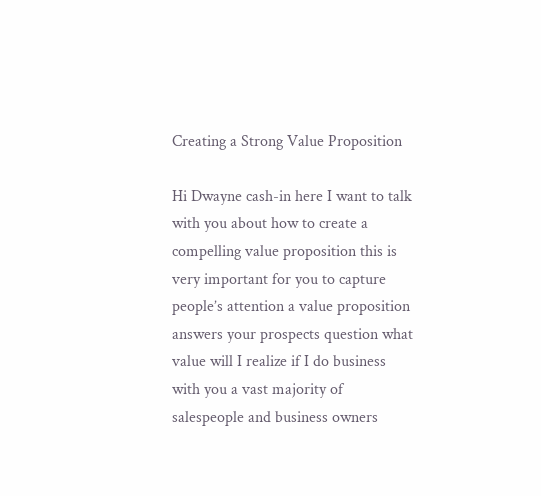Creating a Strong Value Proposition

Hi Dwayne cash-in here I want to talk with you about how to create a compelling value proposition this is very important for you to capture people’s attention a value proposition answers your prospects question what value will I realize if I do business with you a vast majority of salespeople and business owners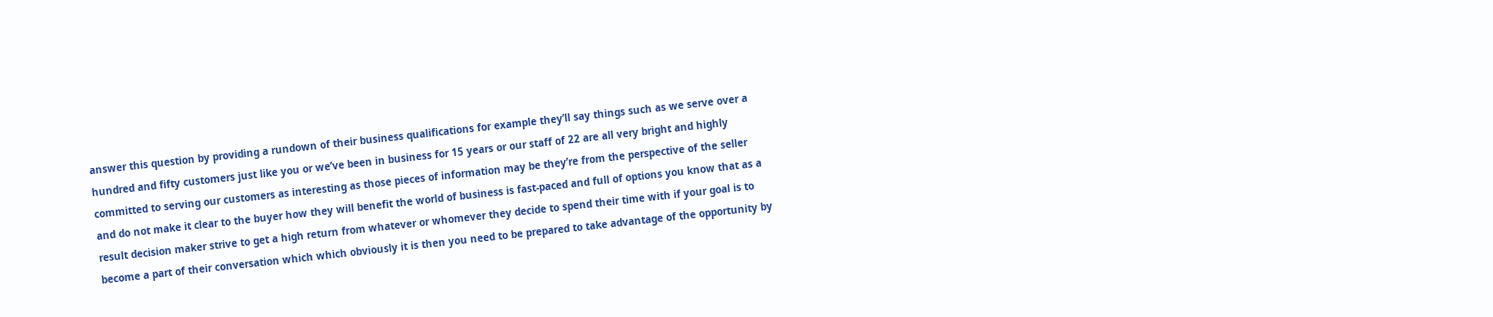answer this question by providing a rundown of their business qualifications for example they’ll say things such as we serve over a hundred and fifty customers just like you or we’ve been in business for 15 years or our staff of 22 are all very bright and highly committed to serving our customers as interesting as those pieces of information may be they’re from the perspective of the seller and do not make it clear to the buyer how they will benefit the world of business is fast-paced and full of options you know that as a result decision maker strive to get a high return from whatever or whomever they decide to spend their time with if your goal is to become a part of their conversation which which obviously it is then you need to be prepared to take advantage of the opportunity by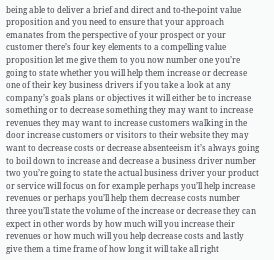being able to deliver a brief and direct and to-the-point value proposition and you need to ensure that your approach emanates from the perspective of your prospect or your customer there’s four key elements to a compelling value proposition let me give them to you now number one you’re going to state whether you will help them increase or decrease one of their key business drivers if you take a look at any company’s goals plans or objectives it will either be to increase something or to decrease something they may want to increase revenues they may want to increase customers walking in the door increase customers or visitors to their website they may want to decrease costs or decrease absenteeism it’s always going to boil down to increase and decrease a business driver number two you’re going to state the actual business driver your product or service will focus on for example perhaps you’ll help increase revenues or perhaps you’ll help them decrease costs number three you’ll state the volume of the increase or decrease they can expect in other words by how much will you increase their revenues or how much will you help decrease costs and lastly give them a time frame of how long it will take all right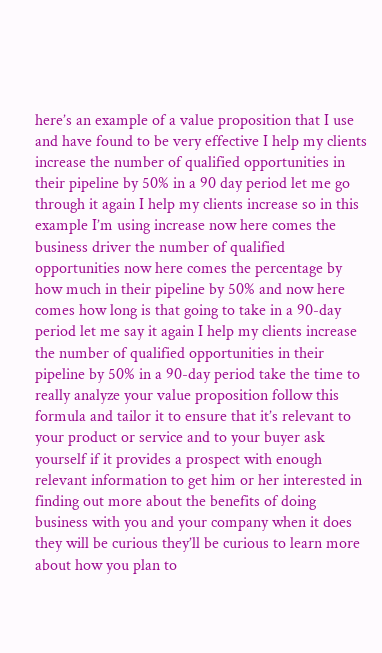here’s an example of a value proposition that I use and have found to be very effective I help my clients increase the number of qualified opportunities in their pipeline by 50% in a 90 day period let me go through it again I help my clients increase so in this example I’m using increase now here comes the business driver the number of qualified opportunities now here comes the percentage by how much in their pipeline by 50% and now here comes how long is that going to take in a 90-day period let me say it again I help my clients increase the number of qualified opportunities in their pipeline by 50% in a 90-day period take the time to really analyze your value proposition follow this formula and tailor it to ensure that it’s relevant to your product or service and to your buyer ask yourself if it provides a prospect with enough relevant information to get him or her interested in finding out more about the benefits of doing business with you and your company when it does they will be curious they’ll be curious to learn more about how you plan to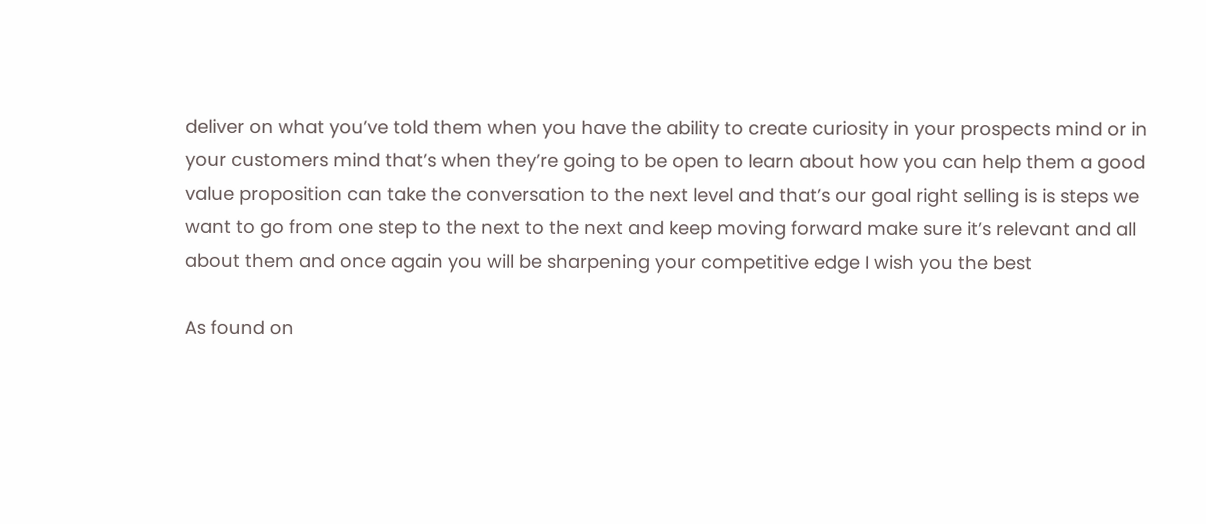deliver on what you’ve told them when you have the ability to create curiosity in your prospects mind or in your customers mind that’s when they’re going to be open to learn about how you can help them a good value proposition can take the conversation to the next level and that’s our goal right selling is is steps we want to go from one step to the next to the next and keep moving forward make sure it’s relevant and all about them and once again you will be sharpening your competitive edge I wish you the best

As found on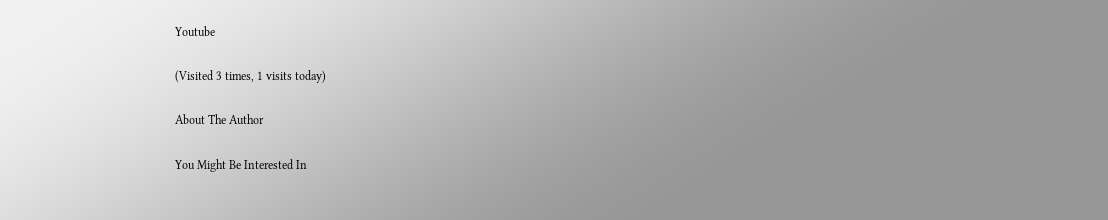Youtube

(Visited 3 times, 1 visits today)

About The Author

You Might Be Interested In